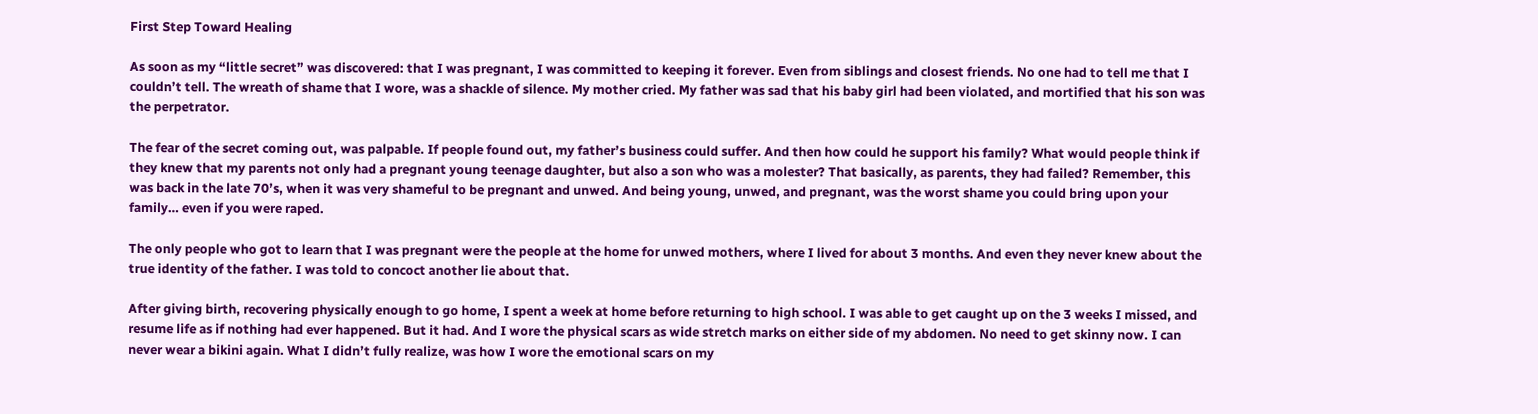First Step Toward Healing

As soon as my “little secret” was discovered: that I was pregnant, I was committed to keeping it forever. Even from siblings and closest friends. No one had to tell me that I couldn’t tell. The wreath of shame that I wore, was a shackle of silence. My mother cried. My father was sad that his baby girl had been violated, and mortified that his son was the perpetrator.

The fear of the secret coming out, was palpable. If people found out, my father’s business could suffer. And then how could he support his family? What would people think if they knew that my parents not only had a pregnant young teenage daughter, but also a son who was a molester? That basically, as parents, they had failed? Remember, this was back in the late 70’s, when it was very shameful to be pregnant and unwed. And being young, unwed, and pregnant, was the worst shame you could bring upon your family… even if you were raped.

The only people who got to learn that I was pregnant were the people at the home for unwed mothers, where I lived for about 3 months. And even they never knew about the true identity of the father. I was told to concoct another lie about that.

After giving birth, recovering physically enough to go home, I spent a week at home before returning to high school. I was able to get caught up on the 3 weeks I missed, and resume life as if nothing had ever happened. But it had. And I wore the physical scars as wide stretch marks on either side of my abdomen. No need to get skinny now. I can never wear a bikini again. What I didn’t fully realize, was how I wore the emotional scars on my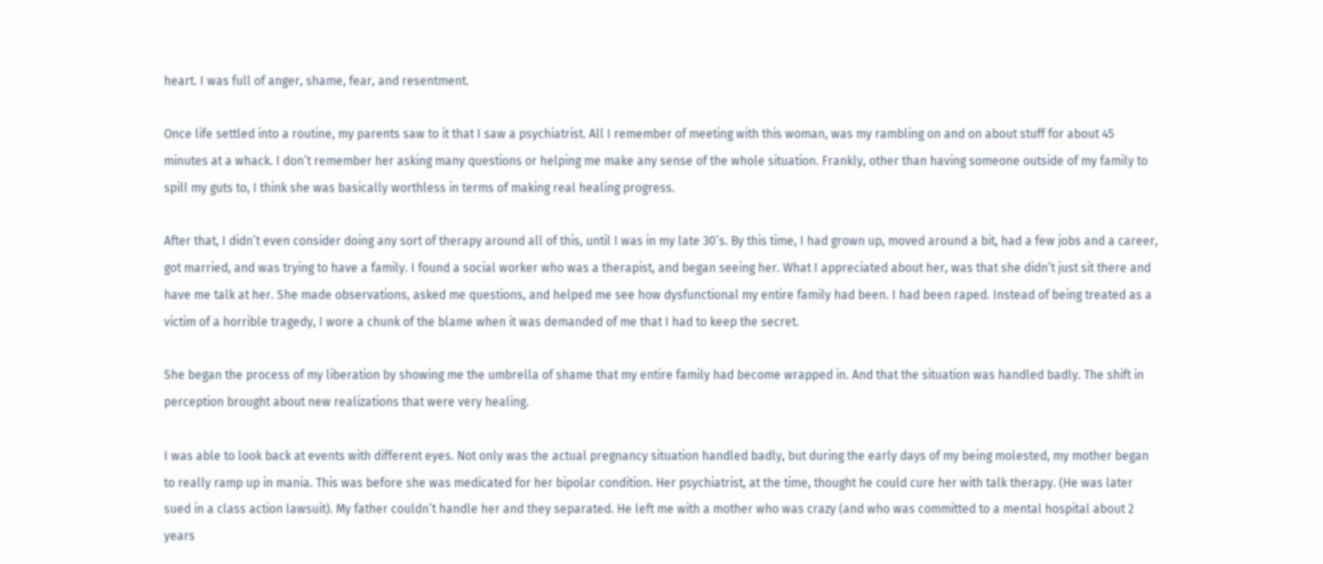heart. I was full of anger, shame, fear, and resentment.

Once life settled into a routine, my parents saw to it that I saw a psychiatrist. All I remember of meeting with this woman, was my rambling on and on about stuff for about 45 minutes at a whack. I don’t remember her asking many questions or helping me make any sense of the whole situation. Frankly, other than having someone outside of my family to spill my guts to, I think she was basically worthless in terms of making real healing progress.

After that, I didn’t even consider doing any sort of therapy around all of this, until I was in my late 30’s. By this time, I had grown up, moved around a bit, had a few jobs and a career, got married, and was trying to have a family. I found a social worker who was a therapist, and began seeing her. What I appreciated about her, was that she didn’t just sit there and have me talk at her. She made observations, asked me questions, and helped me see how dysfunctional my entire family had been. I had been raped. Instead of being treated as a victim of a horrible tragedy, I wore a chunk of the blame when it was demanded of me that I had to keep the secret.

She began the process of my liberation by showing me the umbrella of shame that my entire family had become wrapped in. And that the situation was handled badly. The shift in perception brought about new realizations that were very healing.

I was able to look back at events with different eyes. Not only was the actual pregnancy situation handled badly, but during the early days of my being molested, my mother began to really ramp up in mania. This was before she was medicated for her bipolar condition. Her psychiatrist, at the time, thought he could cure her with talk therapy. (He was later sued in a class action lawsuit). My father couldn’t handle her and they separated. He left me with a mother who was crazy (and who was committed to a mental hospital about 2 years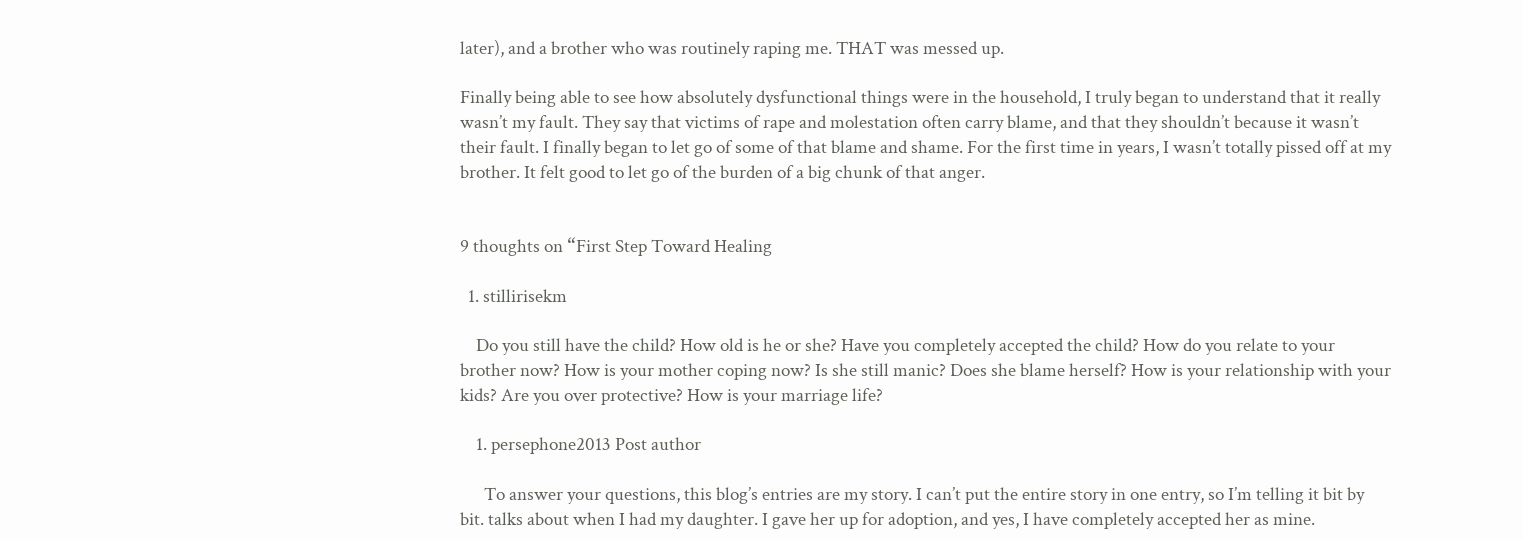later), and a brother who was routinely raping me. THAT was messed up.

Finally being able to see how absolutely dysfunctional things were in the household, I truly began to understand that it really wasn’t my fault. They say that victims of rape and molestation often carry blame, and that they shouldn’t because it wasn’t their fault. I finally began to let go of some of that blame and shame. For the first time in years, I wasn’t totally pissed off at my brother. It felt good to let go of the burden of a big chunk of that anger.


9 thoughts on “First Step Toward Healing

  1. stillirisekm

    Do you still have the child? How old is he or she? Have you completely accepted the child? How do you relate to your brother now? How is your mother coping now? Is she still manic? Does she blame herself? How is your relationship with your kids? Are you over protective? How is your marriage life?

    1. persephone2013 Post author

      To answer your questions, this blog’s entries are my story. I can’t put the entire story in one entry, so I’m telling it bit by bit. talks about when I had my daughter. I gave her up for adoption, and yes, I have completely accepted her as mine.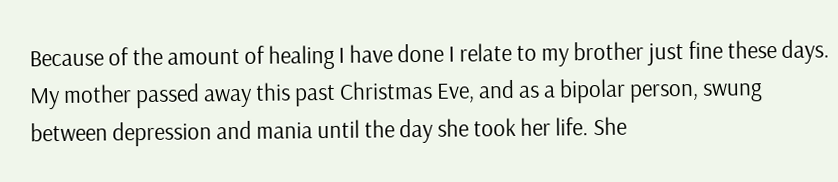Because of the amount of healing I have done I relate to my brother just fine these days. My mother passed away this past Christmas Eve, and as a bipolar person, swung between depression and mania until the day she took her life. She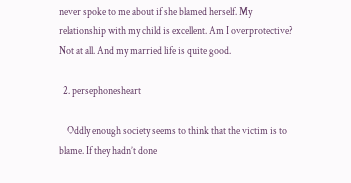never spoke to me about if she blamed herself. My relationship with my child is excellent. Am I overprotective? Not at all. And my married life is quite good.

  2. persephonesheart

    Oddly enough society seems to think that the victim is to blame. If they hadn’t done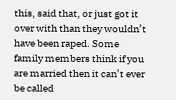this, said that, or just got it over with than they wouldn’t have been raped. Some family members think if you are married then it can’t ever be called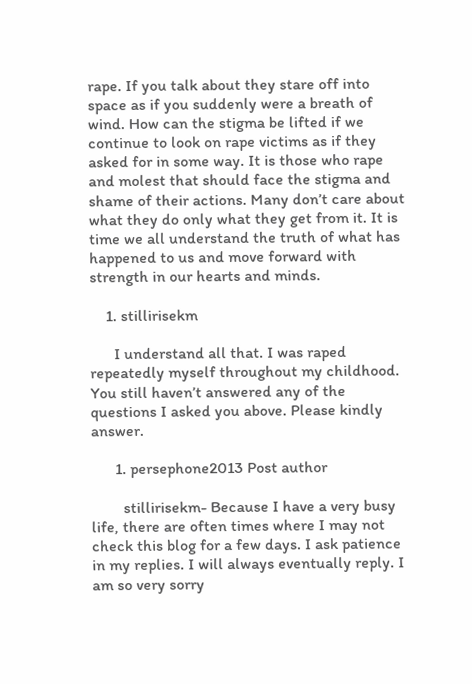rape. If you talk about they stare off into space as if you suddenly were a breath of wind. How can the stigma be lifted if we continue to look on rape victims as if they asked for in some way. It is those who rape and molest that should face the stigma and shame of their actions. Many don’t care about what they do only what they get from it. It is time we all understand the truth of what has happened to us and move forward with strength in our hearts and minds.

    1. stillirisekm

      I understand all that. I was raped repeatedly myself throughout my childhood. You still haven’t answered any of the questions I asked you above. Please kindly answer.

      1. persephone2013 Post author

        stillirisekm- Because I have a very busy life, there are often times where I may not check this blog for a few days. I ask patience in my replies. I will always eventually reply. I am so very sorry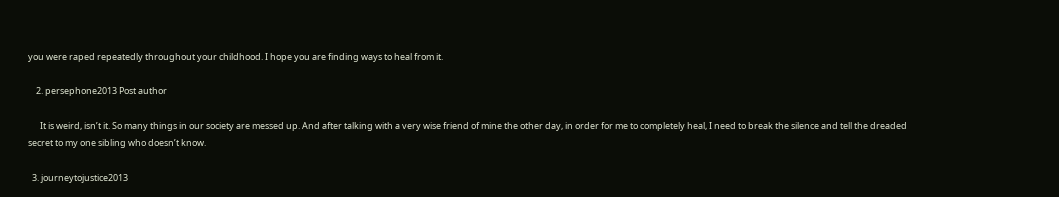you were raped repeatedly throughout your childhood. I hope you are finding ways to heal from it.

    2. persephone2013 Post author

      It is weird, isn’t it. So many things in our society are messed up. And after talking with a very wise friend of mine the other day, in order for me to completely heal, I need to break the silence and tell the dreaded secret to my one sibling who doesn’t know.

  3. journeytojustice2013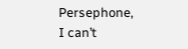Persephone, I can’t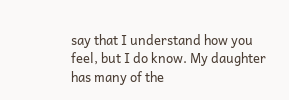say that I understand how you feel, but I do know. My daughter has many of the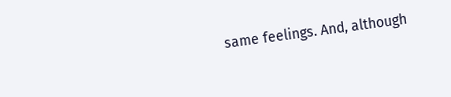same feelings. And, although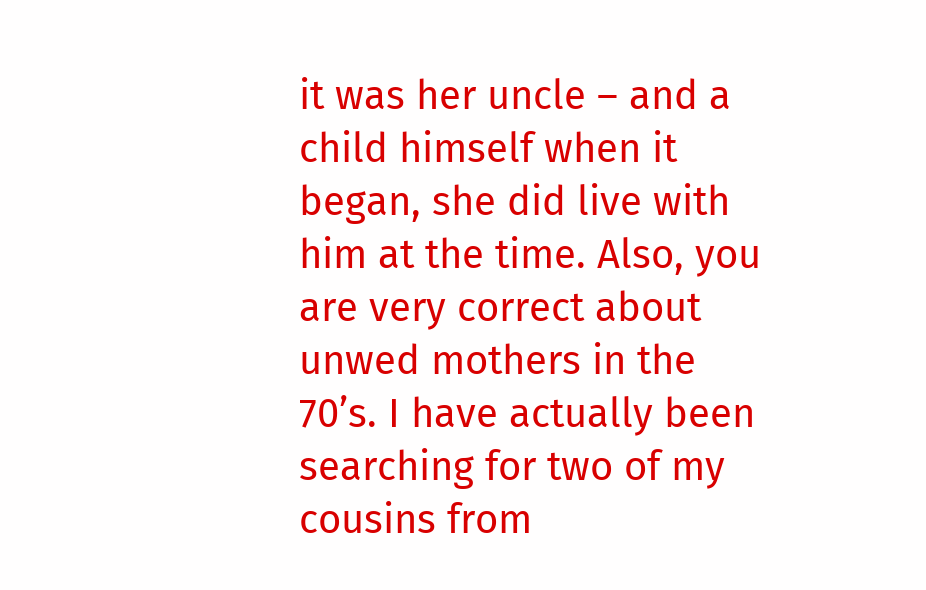it was her uncle – and a child himself when it began, she did live with him at the time. Also, you are very correct about unwed mothers in the 70’s. I have actually been searching for two of my cousins from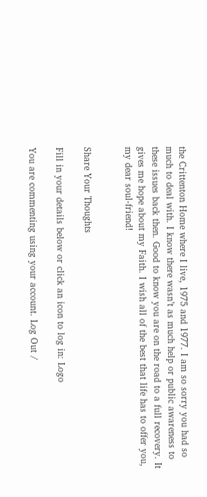the Crittenton Home where I live, 1975 and 1977. I am so sorry you had so much to deal with. I know there wasn’t as much help or public awareness to these issues back then. Good to know you are on the road to a full recovery. It gives me hope about my Faith. I wish all of the best that life has to offer you, my dear soul-friend!


Share Your Thoughts

Fill in your details below or click an icon to log in: Logo

You are commenting using your account. Log Out /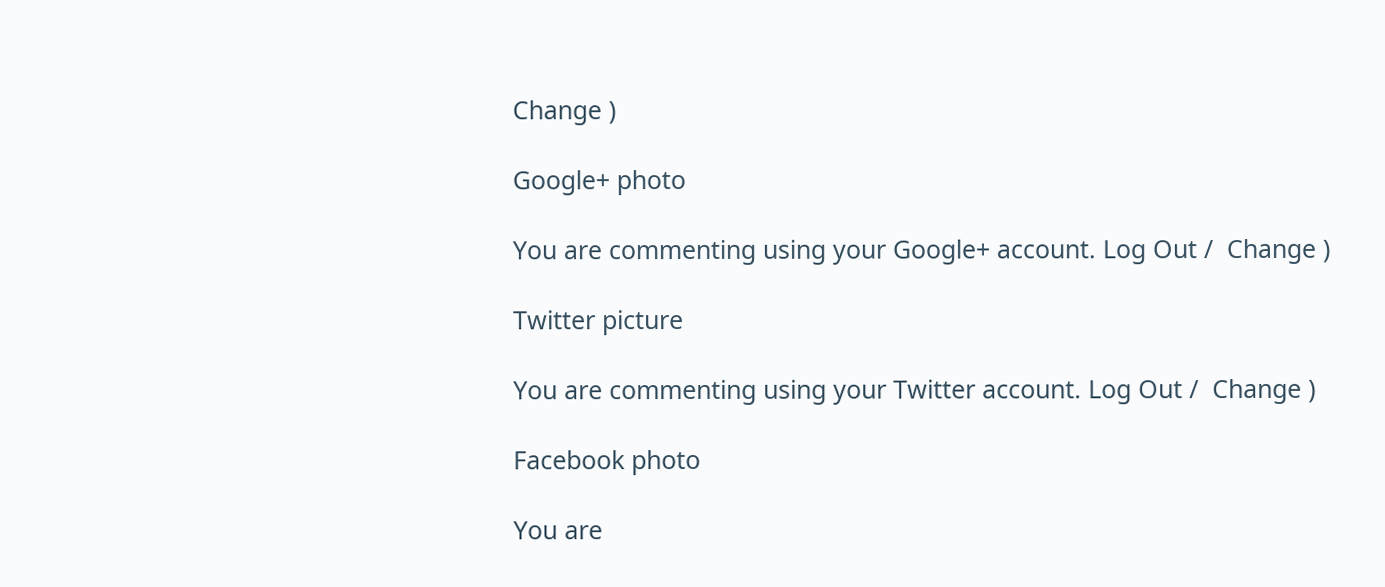Change )

Google+ photo

You are commenting using your Google+ account. Log Out /  Change )

Twitter picture

You are commenting using your Twitter account. Log Out /  Change )

Facebook photo

You are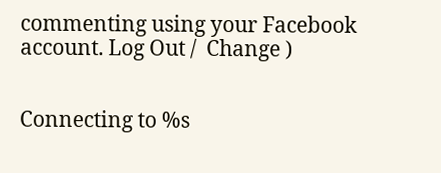commenting using your Facebook account. Log Out /  Change )


Connecting to %s